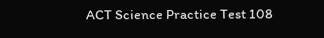ACT Science Practice Test 108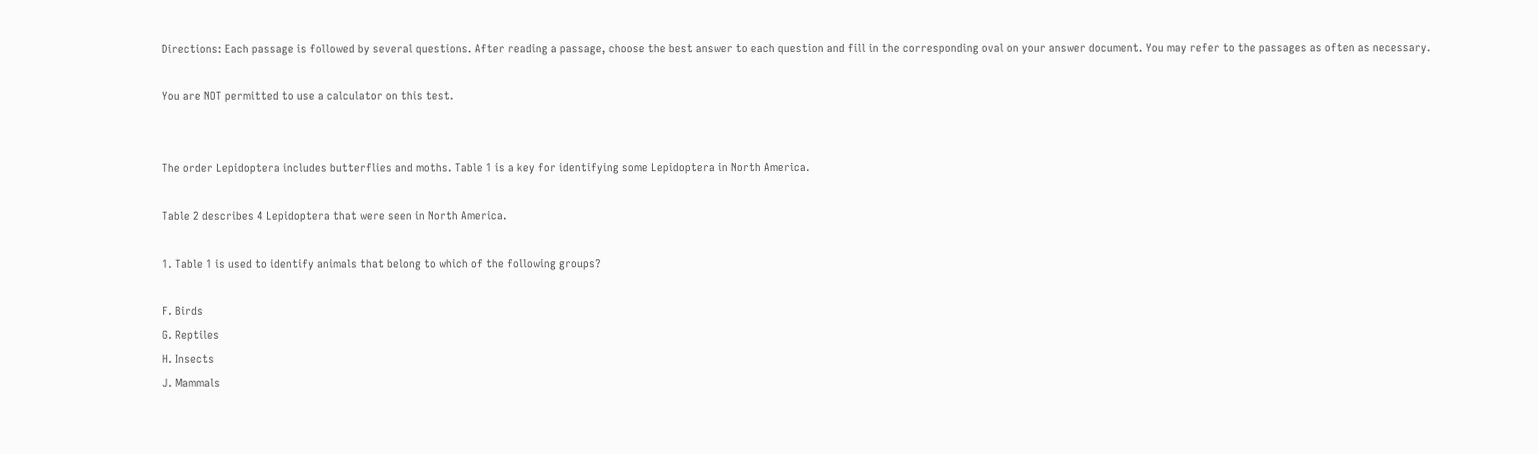Directions: Each passage is followed by several questions. After reading a passage, choose the best answer to each question and fill in the corresponding oval on your answer document. You may refer to the passages as often as necessary.

You are NOT permitted to use a calculator on this test.


The order Lepidoptera includes butterflies and moths. Table 1 is a key for identifying some Lepidoptera in North America.

Table 2 describes 4 Lepidoptera that were seen in North America.

1. Table 1 is used to identify animals that belong to which of the following groups?

F. Birds
G. Reptiles
H. Insects
J. Mammals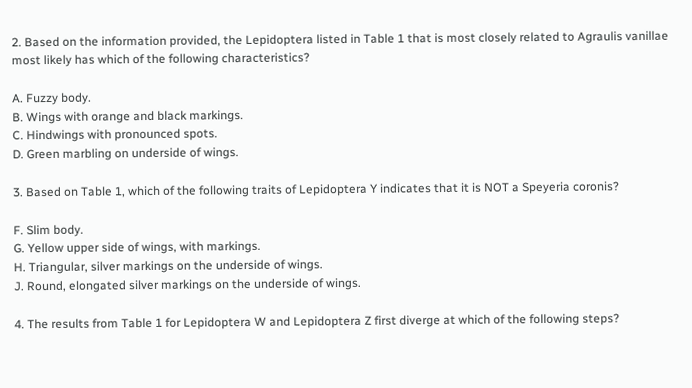2. Based on the information provided, the Lepidoptera listed in Table 1 that is most closely related to Agraulis vanillae most likely has which of the following characteristics?

A. Fuzzy body.
B. Wings with orange and black markings.
C. Hindwings with pronounced spots.
D. Green marbling on underside of wings.

3. Based on Table 1, which of the following traits of Lepidoptera Y indicates that it is NOT a Speyeria coronis?

F. Slim body.
G. Yellow upper side of wings, with markings.
H. Triangular, silver markings on the underside of wings.
J. Round, elongated silver markings on the underside of wings.

4. The results from Table 1 for Lepidoptera W and Lepidoptera Z first diverge at which of the following steps?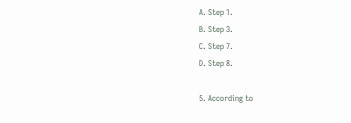A. Step 1.
B. Step 3.
C. Step 7.
D. Step 8.

5. According to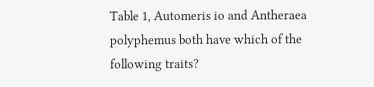Table 1, Automeris io and Antheraea polyphemus both have which of the following traits?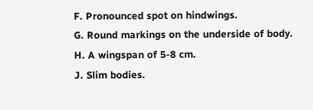F. Pronounced spot on hindwings.
G. Round markings on the underside of body.
H. A wingspan of 5-8 cm.
J. Slim bodies.